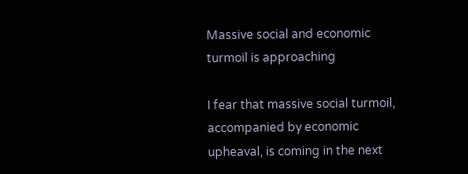Massive social and economic turmoil is approaching

I fear that massive social turmoil, accompanied by economic upheaval, is coming in the next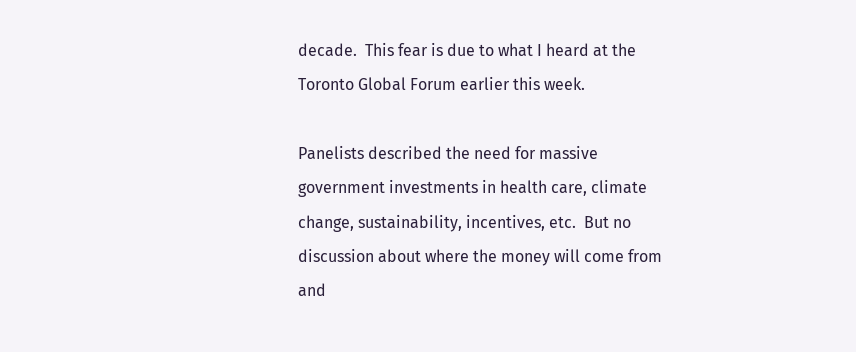decade.  This fear is due to what I heard at the Toronto Global Forum earlier this week.

Panelists described the need for massive government investments in health care, climate change, sustainability, incentives, etc.  But no discussion about where the money will come from and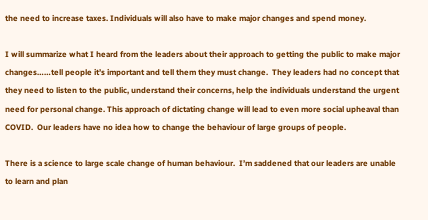the need to increase taxes. Individuals will also have to make major changes and spend money.

I will summarize what I heard from the leaders about their approach to getting the public to make major changes……tell people it’s important and tell them they must change.  They leaders had no concept that they need to listen to the public, understand their concerns, help the individuals understand the urgent need for personal change. This approach of dictating change will lead to even more social upheaval than COVID.  Our leaders have no idea how to change the behaviour of large groups of people.

There is a science to large scale change of human behaviour.  I’m saddened that our leaders are unable to learn and plan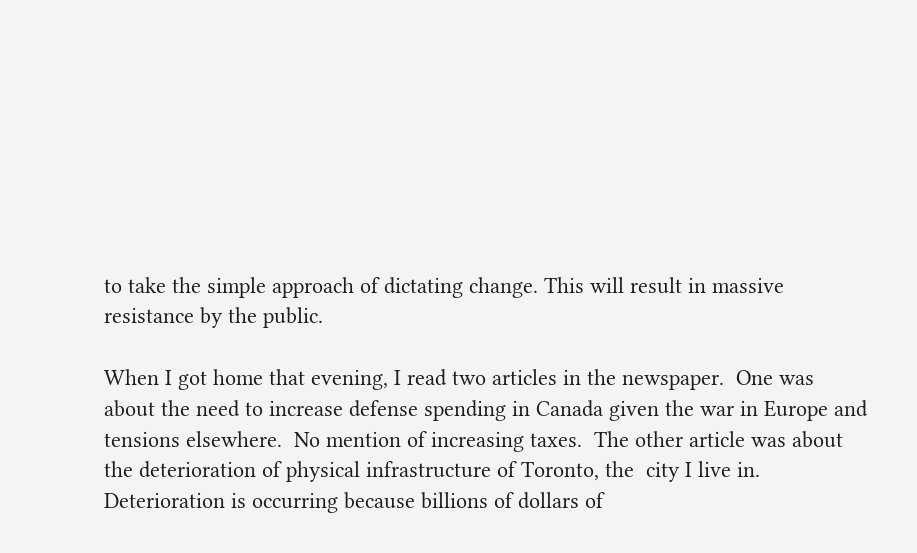to take the simple approach of dictating change. This will result in massive resistance by the public.

When I got home that evening, I read two articles in the newspaper.  One was about the need to increase defense spending in Canada given the war in Europe and tensions elsewhere.  No mention of increasing taxes.  The other article was about the deterioration of physical infrastructure of Toronto, the  city I live in.  Deterioration is occurring because billions of dollars of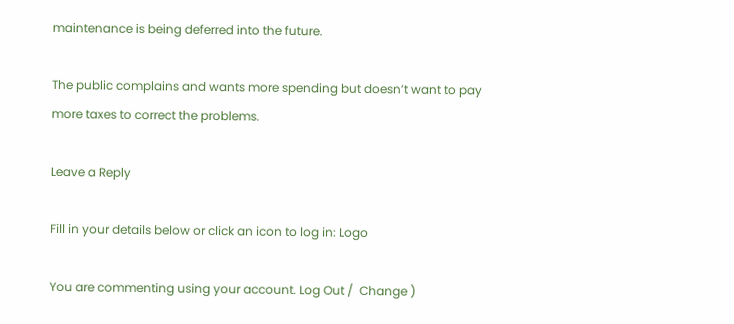maintenance is being deferred into the future.

The public complains and wants more spending but doesn’t want to pay more taxes to correct the problems.

Leave a Reply

Fill in your details below or click an icon to log in: Logo

You are commenting using your account. Log Out /  Change )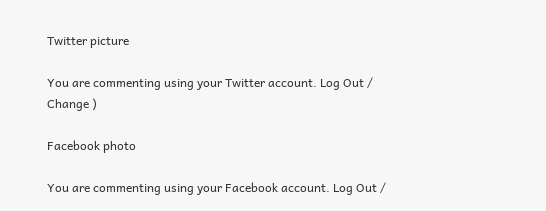Twitter picture

You are commenting using your Twitter account. Log Out /  Change )

Facebook photo

You are commenting using your Facebook account. Log Out /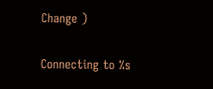Change )

Connecting to %s